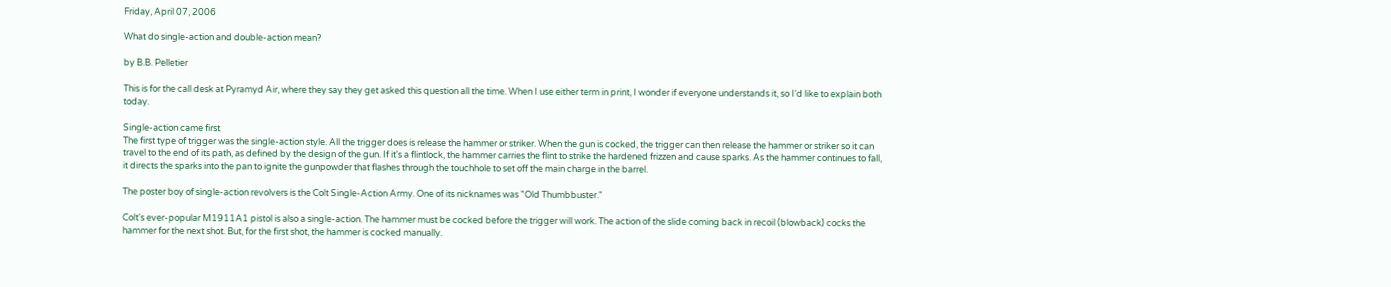Friday, April 07, 2006

What do single-action and double-action mean?

by B.B. Pelletier

This is for the call desk at Pyramyd Air, where they say they get asked this question all the time. When I use either term in print, I wonder if everyone understands it, so I'd like to explain both today.

Single-action came first
The first type of trigger was the single-action style. All the trigger does is release the hammer or striker. When the gun is cocked, the trigger can then release the hammer or striker so it can travel to the end of its path, as defined by the design of the gun. If it's a flintlock, the hammer carries the flint to strike the hardened frizzen and cause sparks. As the hammer continues to fall, it directs the sparks into the pan to ignite the gunpowder that flashes through the touchhole to set off the main charge in the barrel.

The poster boy of single-action revolvers is the Colt Single-Action Army. One of its nicknames was "Old Thumbbuster."

Colt's ever-popular M1911A1 pistol is also a single-action. The hammer must be cocked before the trigger will work. The action of the slide coming back in recoil (blowback) cocks the hammer for the next shot. But, for the first shot, the hammer is cocked manually.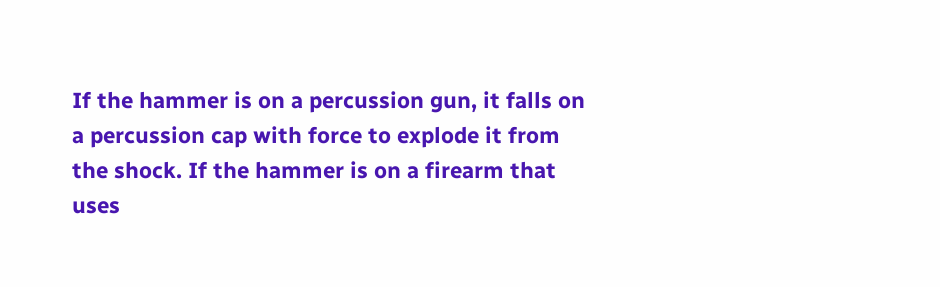If the hammer is on a percussion gun, it falls on a percussion cap with force to explode it from the shock. If the hammer is on a firearm that uses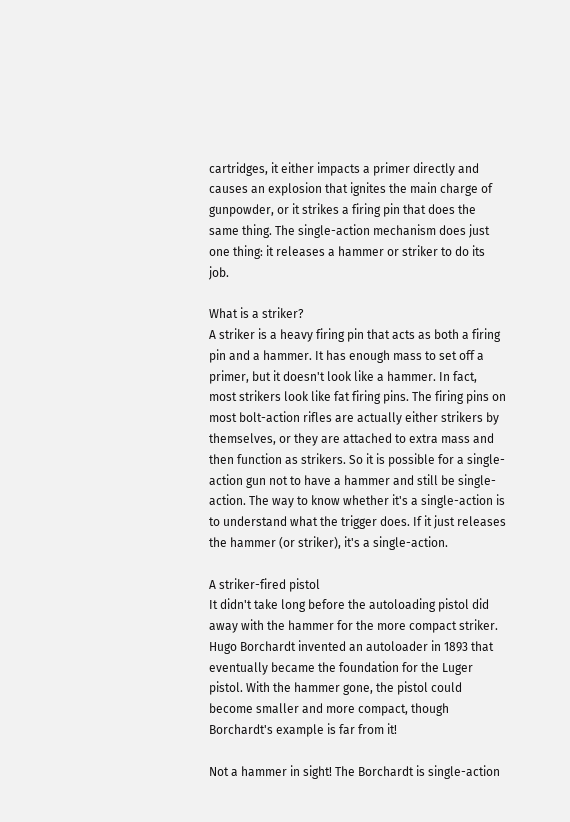cartridges, it either impacts a primer directly and causes an explosion that ignites the main charge of gunpowder, or it strikes a firing pin that does the same thing. The single-action mechanism does just one thing: it releases a hammer or striker to do its job.

What is a striker?
A striker is a heavy firing pin that acts as both a firing pin and a hammer. It has enough mass to set off a primer, but it doesn't look like a hammer. In fact, most strikers look like fat firing pins. The firing pins on most bolt-action rifles are actually either strikers by themselves, or they are attached to extra mass and then function as strikers. So it is possible for a single-action gun not to have a hammer and still be single-action. The way to know whether it's a single-action is to understand what the trigger does. If it just releases the hammer (or striker), it's a single-action.

A striker-fired pistol
It didn't take long before the autoloading pistol did away with the hammer for the more compact striker. Hugo Borchardt invented an autoloader in 1893 that eventually became the foundation for the Luger pistol. With the hammer gone, the pistol could become smaller and more compact, though Borchardt's example is far from it!

Not a hammer in sight! The Borchardt is single-action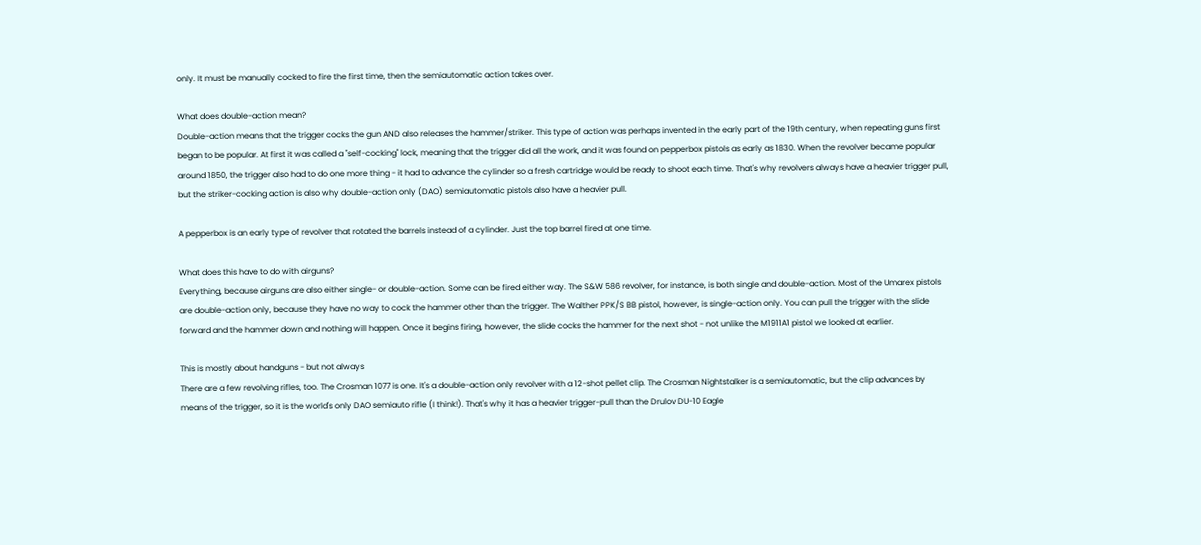only. It must be manually cocked to fire the first time, then the semiautomatic action takes over.

What does double-action mean?
Double-action means that the trigger cocks the gun AND also releases the hammer/striker. This type of action was perhaps invented in the early part of the 19th century, when repeating guns first began to be popular. At first it was called a "self-cocking" lock, meaning that the trigger did all the work, and it was found on pepperbox pistols as early as 1830. When the revolver became popular around 1850, the trigger also had to do one more thing - it had to advance the cylinder so a fresh cartridge would be ready to shoot each time. That's why revolvers always have a heavier trigger pull, but the striker-cocking action is also why double-action only (DAO) semiautomatic pistols also have a heavier pull.

A pepperbox is an early type of revolver that rotated the barrels instead of a cylinder. Just the top barrel fired at one time.

What does this have to do with airguns?
Everything, because airguns are also either single- or double-action. Some can be fired either way. The S&W 586 revolver, for instance, is both single and double-action. Most of the Umarex pistols are double-action only, because they have no way to cock the hammer other than the trigger. The Walther PPK/S BB pistol, however, is single-action only. You can pull the trigger with the slide forward and the hammer down and nothing will happen. Once it begins firing, however, the slide cocks the hammer for the next shot - not unlike the M1911A1 pistol we looked at earlier.

This is mostly about handguns - but not always
There are a few revolving rifles, too. The Crosman 1077 is one. It's a double-action only revolver with a 12-shot pellet clip. The Crosman Nightstalker is a semiautomatic, but the clip advances by means of the trigger, so it is the world's only DAO semiauto rifle (I think!). That's why it has a heavier trigger-pull than the Drulov DU-10 Eagle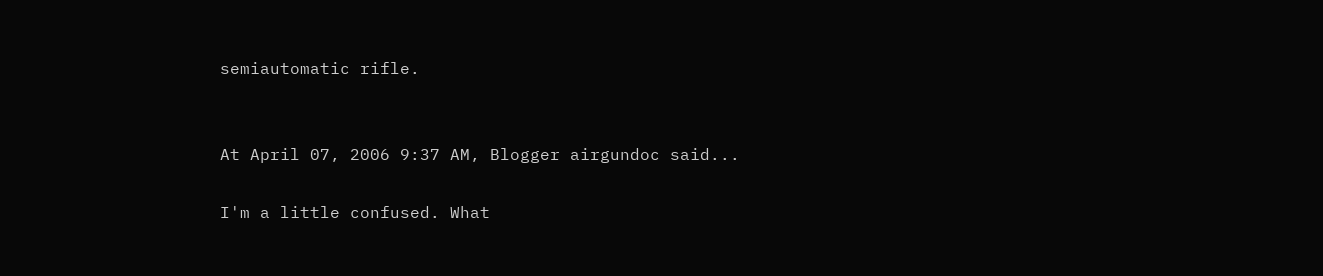semiautomatic rifle.


At April 07, 2006 9:37 AM, Blogger airgundoc said...

I'm a little confused. What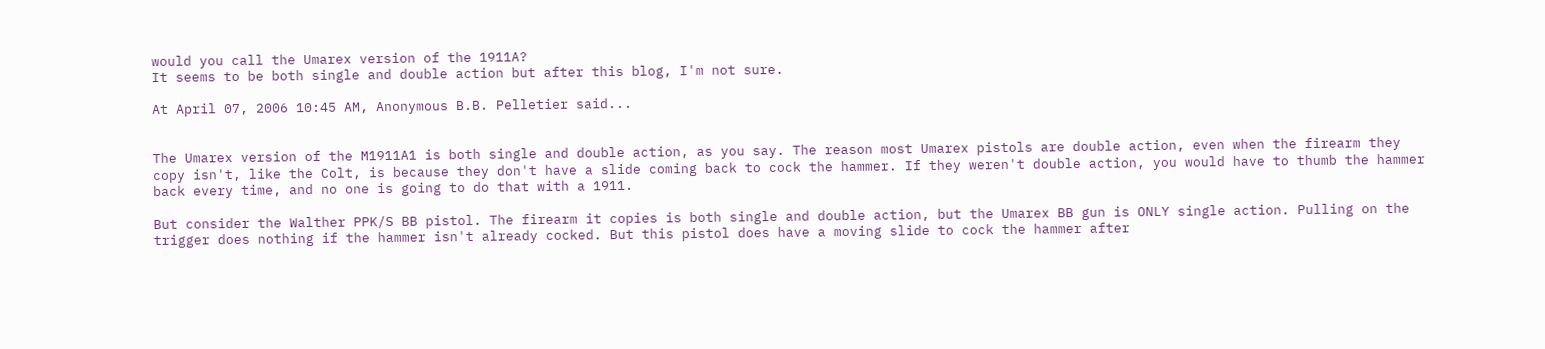would you call the Umarex version of the 1911A?
It seems to be both single and double action but after this blog, I'm not sure.

At April 07, 2006 10:45 AM, Anonymous B.B. Pelletier said...


The Umarex version of the M1911A1 is both single and double action, as you say. The reason most Umarex pistols are double action, even when the firearm they copy isn't, like the Colt, is because they don't have a slide coming back to cock the hammer. If they weren't double action, you would have to thumb the hammer back every time, and no one is going to do that with a 1911.

But consider the Walther PPK/S BB pistol. The firearm it copies is both single and double action, but the Umarex BB gun is ONLY single action. Pulling on the trigger does nothing if the hammer isn't already cocked. But this pistol does have a moving slide to cock the hammer after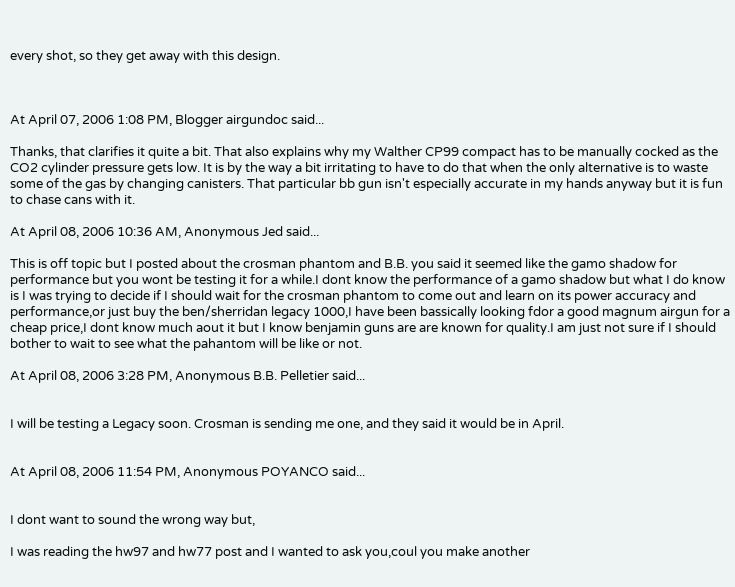every shot, so they get away with this design.



At April 07, 2006 1:08 PM, Blogger airgundoc said...

Thanks, that clarifies it quite a bit. That also explains why my Walther CP99 compact has to be manually cocked as the CO2 cylinder pressure gets low. It is by the way a bit irritating to have to do that when the only alternative is to waste some of the gas by changing canisters. That particular bb gun isn't especially accurate in my hands anyway but it is fun to chase cans with it.

At April 08, 2006 10:36 AM, Anonymous Jed said...

This is off topic but I posted about the crosman phantom and B.B. you said it seemed like the gamo shadow for performance but you wont be testing it for a while.I dont know the performance of a gamo shadow but what I do know is I was trying to decide if I should wait for the crosman phantom to come out and learn on its power accuracy and performance,or just buy the ben/sherridan legacy 1000,I have been bassically looking fdor a good magnum airgun for a cheap price,I dont know much aout it but I know benjamin guns are are known for quality.I am just not sure if I should bother to wait to see what the pahantom will be like or not.

At April 08, 2006 3:28 PM, Anonymous B.B. Pelletier said...


I will be testing a Legacy soon. Crosman is sending me one, and they said it would be in April.


At April 08, 2006 11:54 PM, Anonymous POYANCO said...


I dont want to sound the wrong way but,

I was reading the hw97 and hw77 post and I wanted to ask you,coul you make another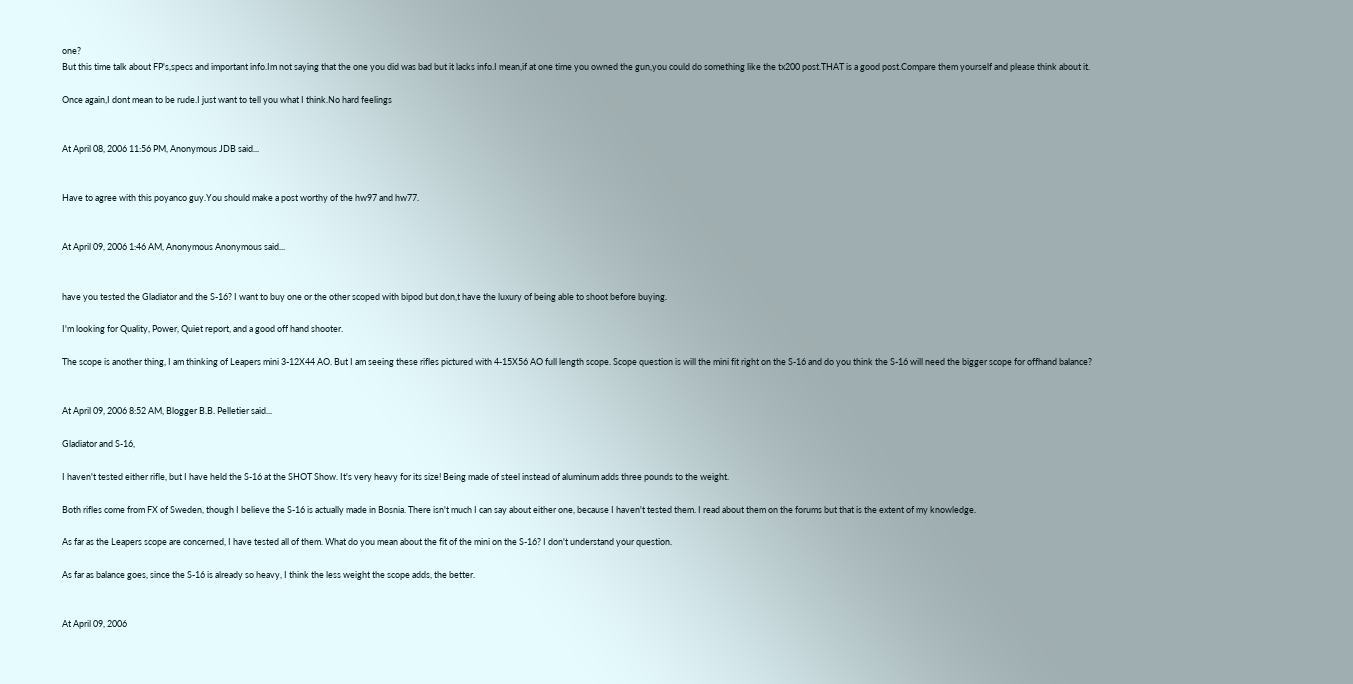one?
But this time talk about FP's,specs and important info.Im not saying that the one you did was bad but it lacks info.I mean,if at one time you owned the gun,you could do something like the tx200 post.THAT is a good post.Compare them yourself and please think about it.

Once again,I dont mean to be rude.I just want to tell you what I think.No hard feelings


At April 08, 2006 11:56 PM, Anonymous JDB said...


Have to agree with this poyanco guy.You should make a post worthy of the hw97 and hw77.


At April 09, 2006 1:46 AM, Anonymous Anonymous said...


have you tested the Gladiator and the S-16? I want to buy one or the other scoped with bipod but don,t have the luxury of being able to shoot before buying.

I'm looking for Quality, Power, Quiet report, and a good off hand shooter.

The scope is another thing, I am thinking of Leapers mini 3-12X44 AO. But I am seeing these rifles pictured with 4-15X56 AO full length scope. Scope question is will the mini fit right on the S-16 and do you think the S-16 will need the bigger scope for offhand balance?


At April 09, 2006 8:52 AM, Blogger B.B. Pelletier said...

Gladiator and S-16,

I haven't tested either rifle, but I have held the S-16 at the SHOT Show. It's very heavy for its size! Being made of steel instead of aluminum adds three pounds to the weight.

Both rifles come from FX of Sweden, though I believe the S-16 is actually made in Bosnia. There isn't much I can say about either one, because I haven't tested them. I read about them on the forums but that is the extent of my knowledge.

As far as the Leapers scope are concerned, I have tested all of them. What do you mean about the fit of the mini on the S-16? I don't understand your question.

As far as balance goes, since the S-16 is already so heavy, I think the less weight the scope adds, the better.


At April 09, 2006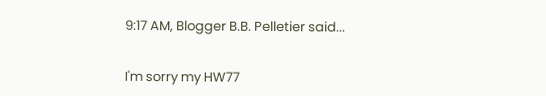9:17 AM, Blogger B.B. Pelletier said...


I'm sorry my HW77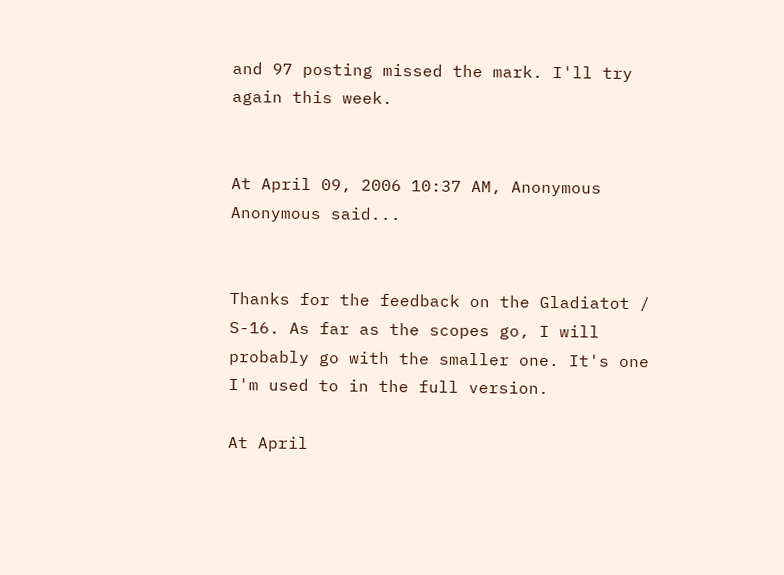and 97 posting missed the mark. I'll try again this week.


At April 09, 2006 10:37 AM, Anonymous Anonymous said...


Thanks for the feedback on the Gladiatot / S-16. As far as the scopes go, I will probably go with the smaller one. It's one I'm used to in the full version.

At April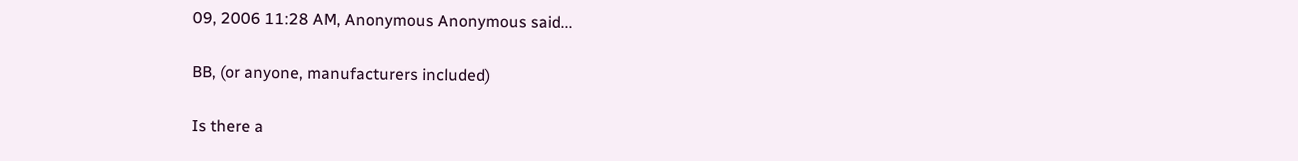09, 2006 11:28 AM, Anonymous Anonymous said...

BB, (or anyone, manufacturers included)

Is there a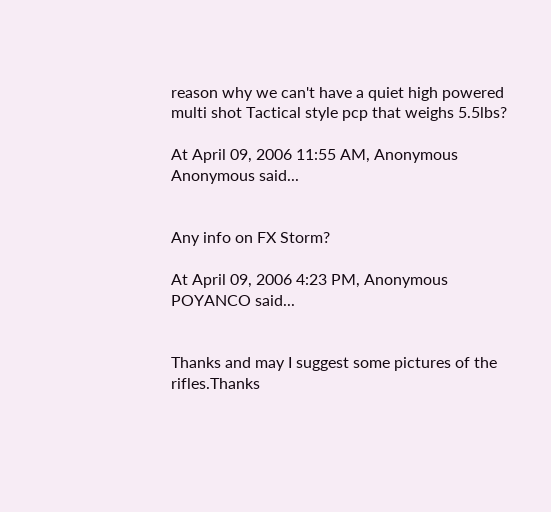reason why we can't have a quiet high powered multi shot Tactical style pcp that weighs 5.5lbs?

At April 09, 2006 11:55 AM, Anonymous Anonymous said...


Any info on FX Storm?

At April 09, 2006 4:23 PM, Anonymous POYANCO said...


Thanks and may I suggest some pictures of the rifles.Thanks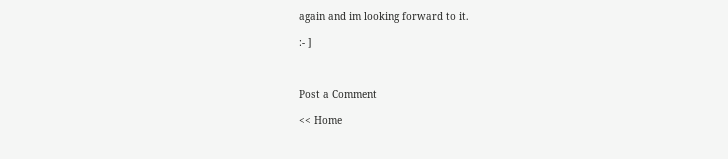again and im looking forward to it.

:- ]



Post a Comment

<< Home